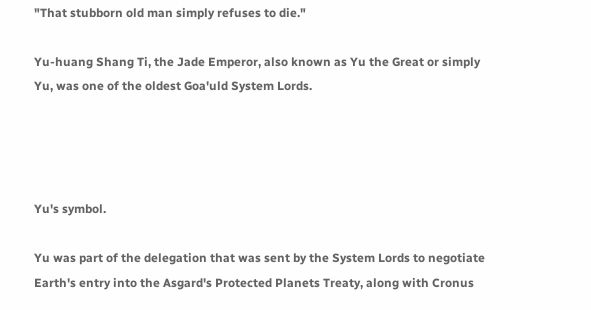"That stubborn old man simply refuses to die."

Yu-huang Shang Ti, the Jade Emperor, also known as Yu the Great or simply Yu, was one of the oldest Goa'uld System Lords.




Yu's symbol.

Yu was part of the delegation that was sent by the System Lords to negotiate Earth's entry into the Asgard's Protected Planets Treaty, along with Cronus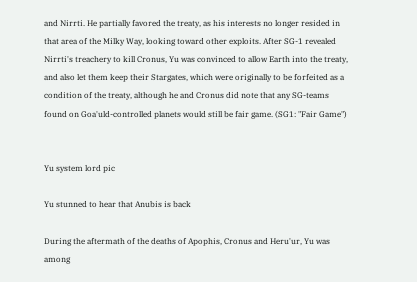and Nirrti. He partially favored the treaty, as his interests no longer resided in that area of the Milky Way, looking toward other exploits. After SG-1 revealed Nirrti's treachery to kill Cronus, Yu was convinced to allow Earth into the treaty, and also let them keep their Stargates, which were originally to be forfeited as a condition of the treaty, although he and Cronus did note that any SG-teams found on Goa'uld-controlled planets would still be fair game. (SG1: "Fair Game")


Yu system lord pic

Yu stunned to hear that Anubis is back

During the aftermath of the deaths of Apophis, Cronus and Heru'ur, Yu was among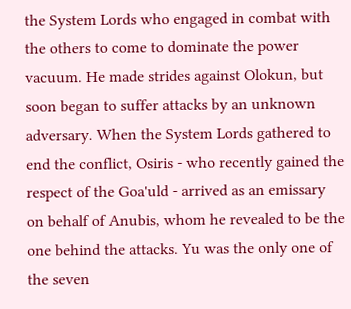the System Lords who engaged in combat with the others to come to dominate the power vacuum. He made strides against Olokun, but soon began to suffer attacks by an unknown adversary. When the System Lords gathered to end the conflict, Osiris - who recently gained the respect of the Goa'uld - arrived as an emissary on behalf of Anubis, whom he revealed to be the one behind the attacks. Yu was the only one of the seven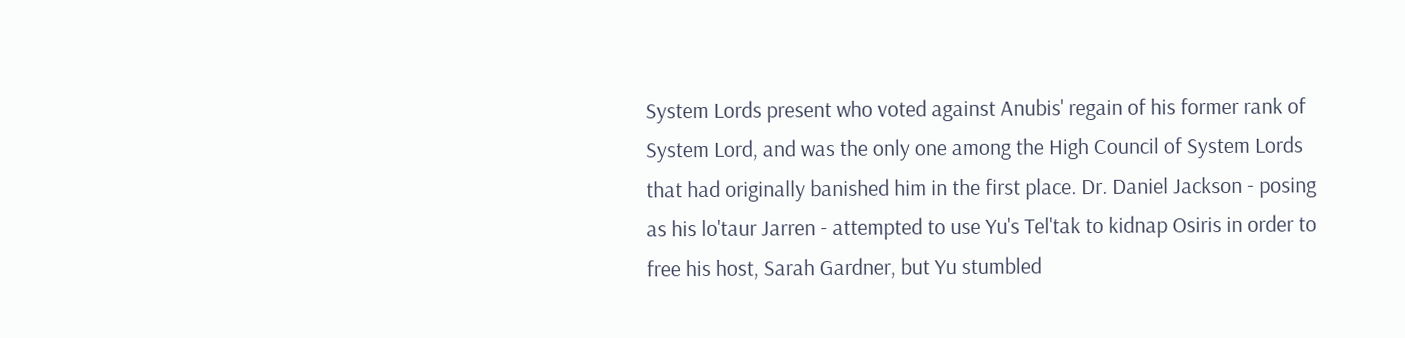System Lords present who voted against Anubis' regain of his former rank of System Lord, and was the only one among the High Council of System Lords that had originally banished him in the first place. Dr. Daniel Jackson - posing as his lo'taur Jarren - attempted to use Yu's Tel'tak to kidnap Osiris in order to free his host, Sarah Gardner, but Yu stumbled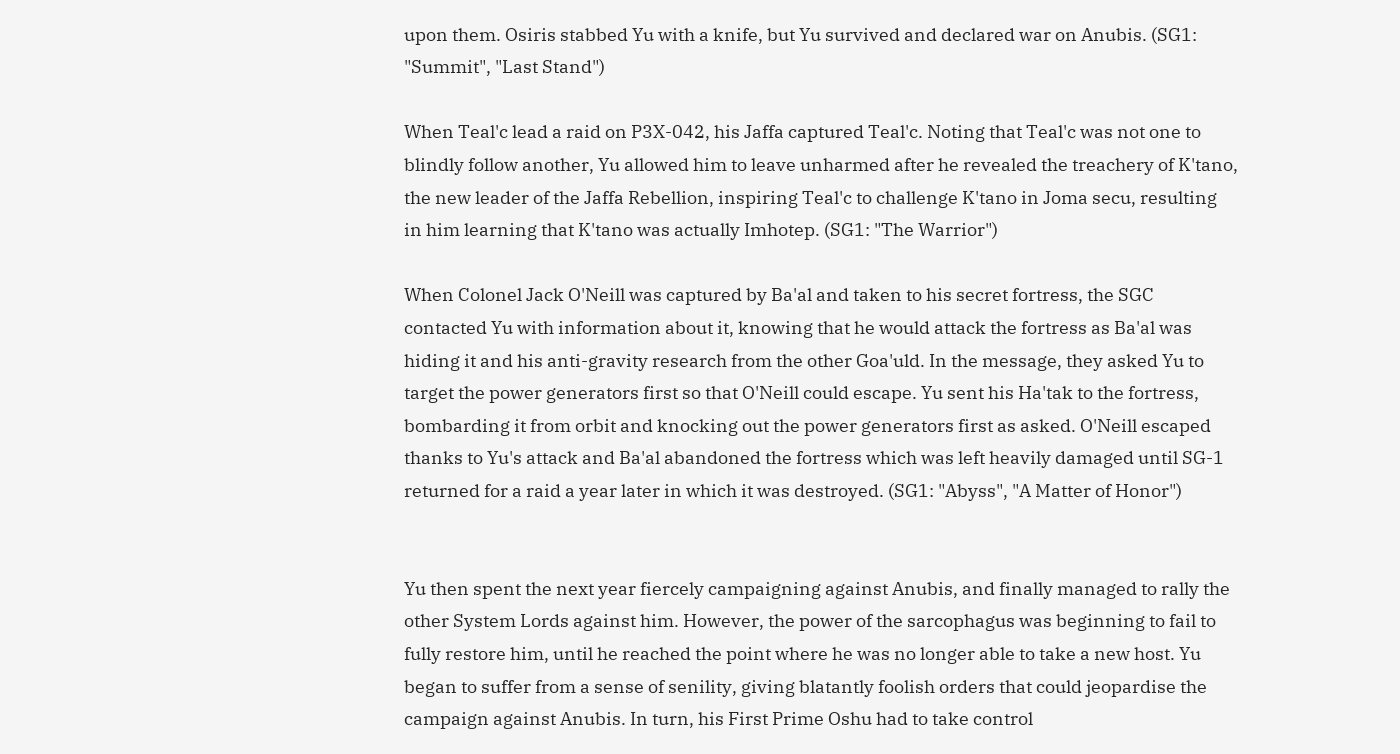upon them. Osiris stabbed Yu with a knife, but Yu survived and declared war on Anubis. (SG1: "Summit", "Last Stand")

When Teal'c lead a raid on P3X-042, his Jaffa captured Teal'c. Noting that Teal'c was not one to blindly follow another, Yu allowed him to leave unharmed after he revealed the treachery of K'tano, the new leader of the Jaffa Rebellion, inspiring Teal'c to challenge K'tano in Joma secu, resulting in him learning that K'tano was actually Imhotep. (SG1: "The Warrior")

When Colonel Jack O'Neill was captured by Ba'al and taken to his secret fortress, the SGC contacted Yu with information about it, knowing that he would attack the fortress as Ba'al was hiding it and his anti-gravity research from the other Goa'uld. In the message, they asked Yu to target the power generators first so that O'Neill could escape. Yu sent his Ha'tak to the fortress, bombarding it from orbit and knocking out the power generators first as asked. O'Neill escaped thanks to Yu's attack and Ba'al abandoned the fortress which was left heavily damaged until SG-1 returned for a raid a year later in which it was destroyed. (SG1: "Abyss", "A Matter of Honor")


Yu then spent the next year fiercely campaigning against Anubis, and finally managed to rally the other System Lords against him. However, the power of the sarcophagus was beginning to fail to fully restore him, until he reached the point where he was no longer able to take a new host. Yu began to suffer from a sense of senility, giving blatantly foolish orders that could jeopardise the campaign against Anubis. In turn, his First Prime Oshu had to take control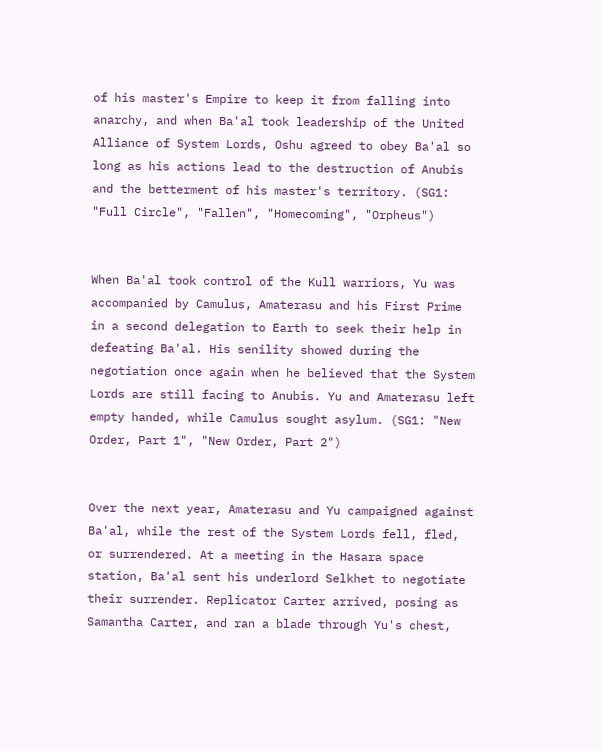of his master's Empire to keep it from falling into anarchy, and when Ba'al took leadership of the United Alliance of System Lords, Oshu agreed to obey Ba'al so long as his actions lead to the destruction of Anubis and the betterment of his master's territory. (SG1: "Full Circle", "Fallen", "Homecoming", "Orpheus")


When Ba'al took control of the Kull warriors, Yu was accompanied by Camulus, Amaterasu and his First Prime in a second delegation to Earth to seek their help in defeating Ba'al. His senility showed during the negotiation once again when he believed that the System Lords are still facing to Anubis. Yu and Amaterasu left empty handed, while Camulus sought asylum. (SG1: "New Order, Part 1", "New Order, Part 2")


Over the next year, Amaterasu and Yu campaigned against Ba'al, while the rest of the System Lords fell, fled, or surrendered. At a meeting in the Hasara space station, Ba'al sent his underlord Selkhet to negotiate their surrender. Replicator Carter arrived, posing as Samantha Carter, and ran a blade through Yu's chest,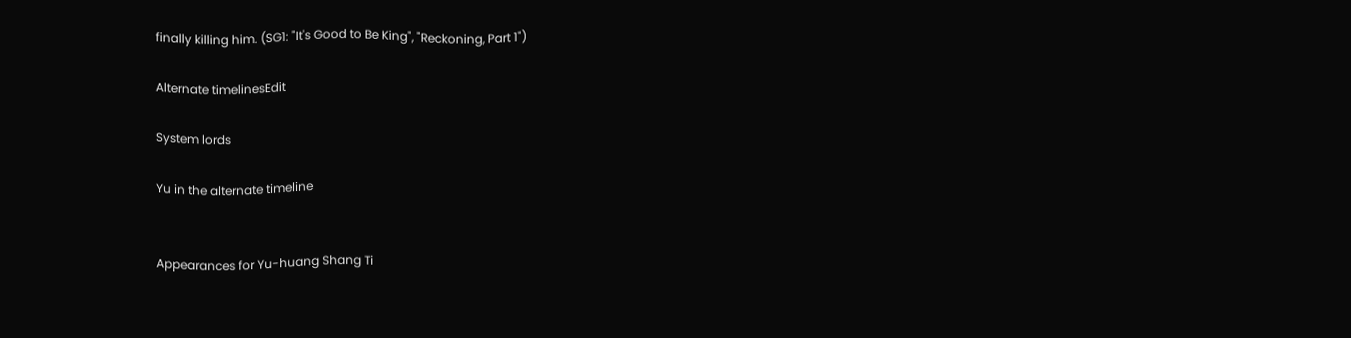finally killing him. (SG1: "It's Good to Be King", "Reckoning, Part 1")

Alternate timelinesEdit

System lords

Yu in the alternate timeline


Appearances for Yu-huang Shang Ti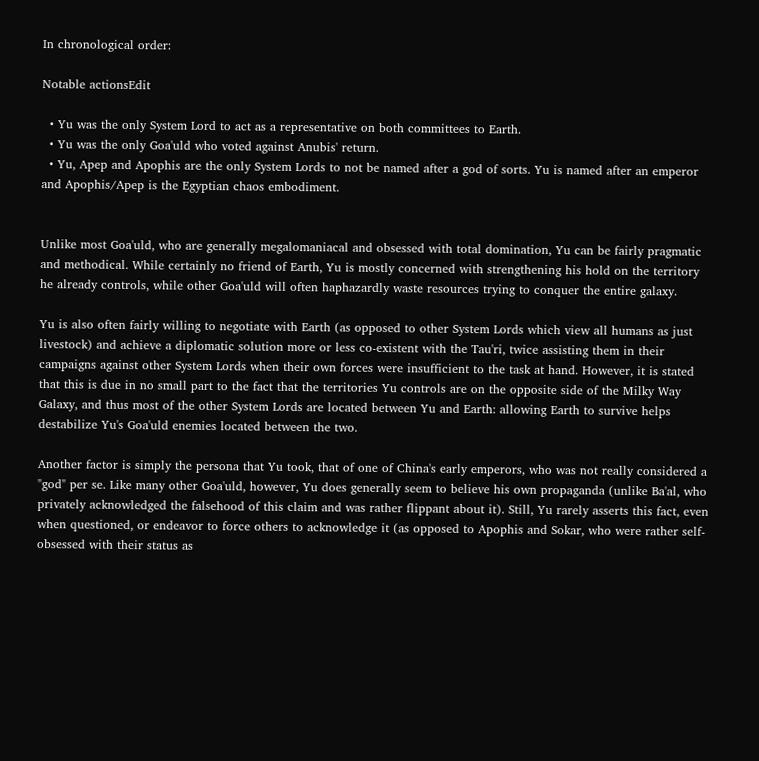In chronological order:

Notable actionsEdit

  • Yu was the only System Lord to act as a representative on both committees to Earth.
  • Yu was the only Goa'uld who voted against Anubis' return.
  • Yu, Apep and Apophis are the only System Lords to not be named after a god of sorts. Yu is named after an emperor and Apophis/Apep is the Egyptian chaos embodiment.


Unlike most Goa'uld, who are generally megalomaniacal and obsessed with total domination, Yu can be fairly pragmatic and methodical. While certainly no friend of Earth, Yu is mostly concerned with strengthening his hold on the territory he already controls, while other Goa'uld will often haphazardly waste resources trying to conquer the entire galaxy.

Yu is also often fairly willing to negotiate with Earth (as opposed to other System Lords which view all humans as just livestock) and achieve a diplomatic solution more or less co-existent with the Tau'ri, twice assisting them in their campaigns against other System Lords when their own forces were insufficient to the task at hand. However, it is stated that this is due in no small part to the fact that the territories Yu controls are on the opposite side of the Milky Way Galaxy, and thus most of the other System Lords are located between Yu and Earth: allowing Earth to survive helps destabilize Yu's Goa'uld enemies located between the two.

Another factor is simply the persona that Yu took, that of one of China's early emperors, who was not really considered a "god" per se. Like many other Goa'uld, however, Yu does generally seem to believe his own propaganda (unlike Ba'al, who privately acknowledged the falsehood of this claim and was rather flippant about it). Still, Yu rarely asserts this fact, even when questioned, or endeavor to force others to acknowledge it (as opposed to Apophis and Sokar, who were rather self-obsessed with their status as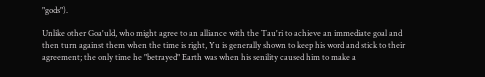"gods").

Unlike other Goa'uld, who might agree to an alliance with the Tau'ri to achieve an immediate goal and then turn against them when the time is right, Yu is generally shown to keep his word and stick to their agreement; the only time he "betrayed" Earth was when his senility caused him to make a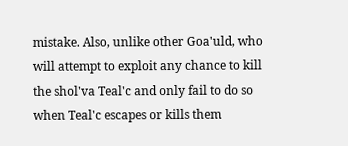mistake. Also, unlike other Goa'uld, who will attempt to exploit any chance to kill the shol'va Teal'c and only fail to do so when Teal'c escapes or kills them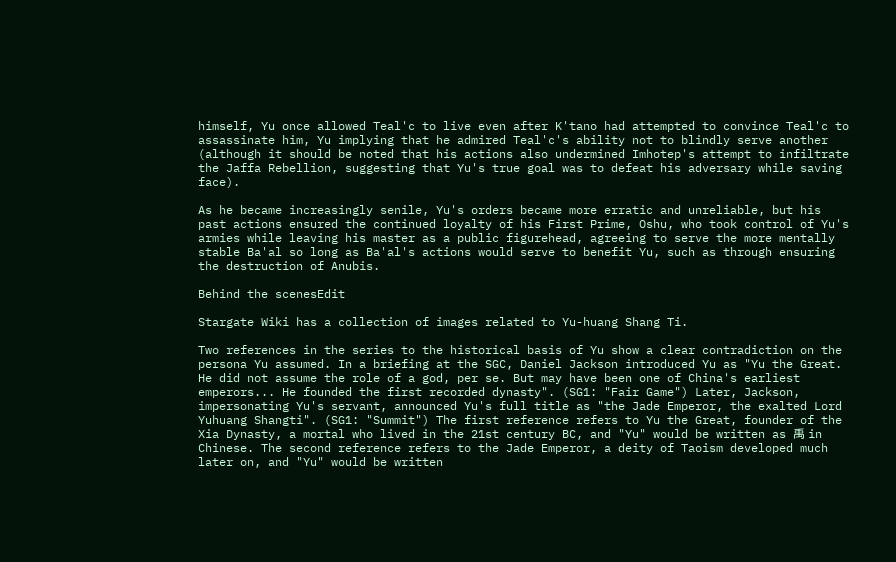himself, Yu once allowed Teal'c to live even after K'tano had attempted to convince Teal'c to assassinate him, Yu implying that he admired Teal'c's ability not to blindly serve another (although it should be noted that his actions also undermined Imhotep's attempt to infiltrate the Jaffa Rebellion, suggesting that Yu's true goal was to defeat his adversary while saving face).

As he became increasingly senile, Yu's orders became more erratic and unreliable, but his past actions ensured the continued loyalty of his First Prime, Oshu, who took control of Yu's armies while leaving his master as a public figurehead, agreeing to serve the more mentally stable Ba'al so long as Ba'al's actions would serve to benefit Yu, such as through ensuring the destruction of Anubis.

Behind the scenesEdit

Stargate Wiki has a collection of images related to Yu-huang Shang Ti.

Two references in the series to the historical basis of Yu show a clear contradiction on the persona Yu assumed. In a briefing at the SGC, Daniel Jackson introduced Yu as "Yu the Great. He did not assume the role of a god, per se. But may have been one of China's earliest emperors... He founded the first recorded dynasty". (SG1: "Fair Game") Later, Jackson, impersonating Yu's servant, announced Yu's full title as "the Jade Emperor, the exalted Lord Yuhuang Shangti". (SG1: "Summit") The first reference refers to Yu the Great, founder of the Xia Dynasty, a mortal who lived in the 21st century BC, and "Yu" would be written as 禹 in Chinese. The second reference refers to the Jade Emperor, a deity of Taoism developed much later on, and "Yu" would be written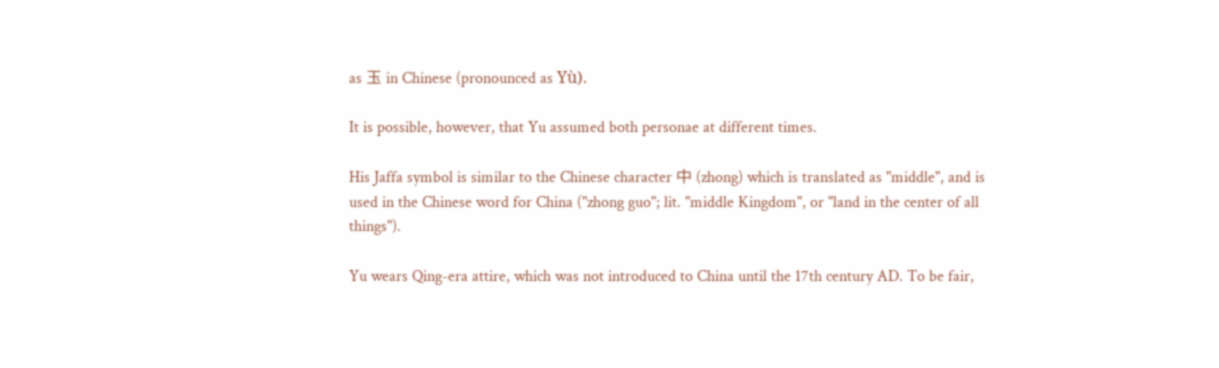as 玉 in Chinese (pronounced as Yù).

It is possible, however, that Yu assumed both personae at different times.

His Jaffa symbol is similar to the Chinese character 中 (zhong) which is translated as "middle", and is used in the Chinese word for China ("zhong guo"; lit. "middle Kingdom", or "land in the center of all things").

Yu wears Qing-era attire, which was not introduced to China until the 17th century AD. To be fair,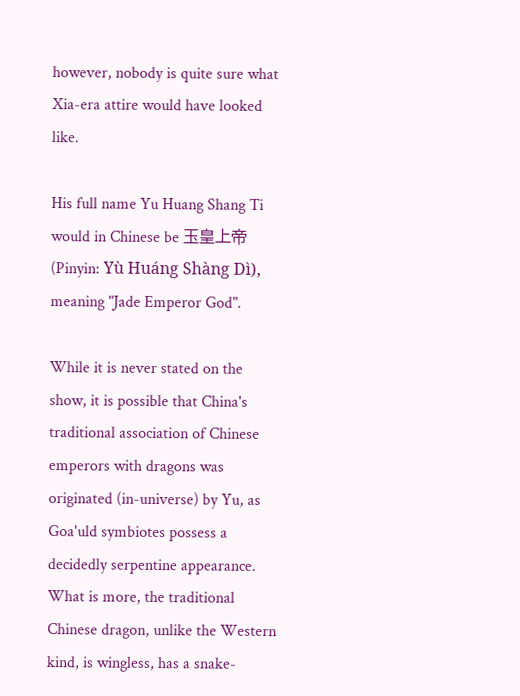however, nobody is quite sure what Xia-era attire would have looked like.

His full name Yu Huang Shang Ti would in Chinese be 玉皇上帝 (Pinyin: Yù Huáng Shàng Dì), meaning "Jade Emperor God".

While it is never stated on the show, it is possible that China's traditional association of Chinese emperors with dragons was originated (in-universe) by Yu, as Goa'uld symbiotes possess a decidedly serpentine appearance. What is more, the traditional Chinese dragon, unlike the Western kind, is wingless, has a snake-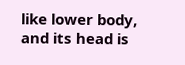like lower body, and its head is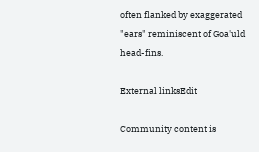often flanked by exaggerated "ears" reminiscent of Goa'uld head-fins.

External linksEdit

Community content is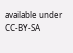available under CC-BY-SA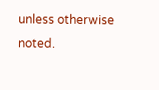unless otherwise noted.